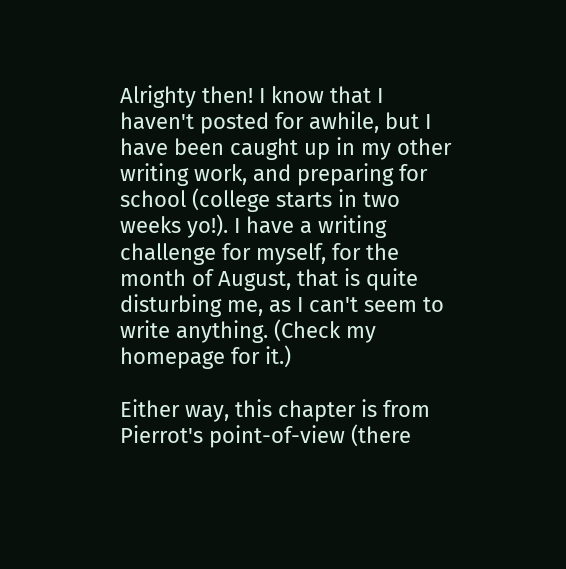Alrighty then! I know that I haven't posted for awhile, but I have been caught up in my other writing work, and preparing for school (college starts in two weeks yo!). I have a writing challenge for myself, for the month of August, that is quite disturbing me, as I can't seem to write anything. (Check my homepage for it.)

Either way, this chapter is from Pierrot's point-of-view (there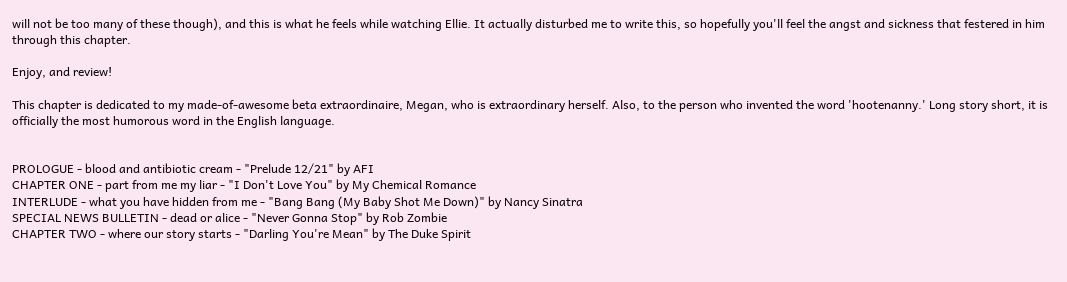will not be too many of these though), and this is what he feels while watching Ellie. It actually disturbed me to write this, so hopefully you'll feel the angst and sickness that festered in him through this chapter.

Enjoy, and review!

This chapter is dedicated to my made-of-awesome beta extraordinaire, Megan, who is extraordinary herself. Also, to the person who invented the word 'hootenanny.' Long story short, it is officially the most humorous word in the English language.


PROLOGUE - blood and antibiotic cream - "Prelude 12/21" by AFI
CHAPTER ONE - part from me my liar - "I Don't Love You" by My Chemical Romance
INTERLUDE - what you have hidden from me - "Bang Bang (My Baby Shot Me Down)" by Nancy Sinatra
SPECIAL NEWS BULLETIN - dead or alice - "Never Gonna Stop" by Rob Zombie
CHAPTER TWO - where our story starts - "Darling You're Mean" by The Duke Spirit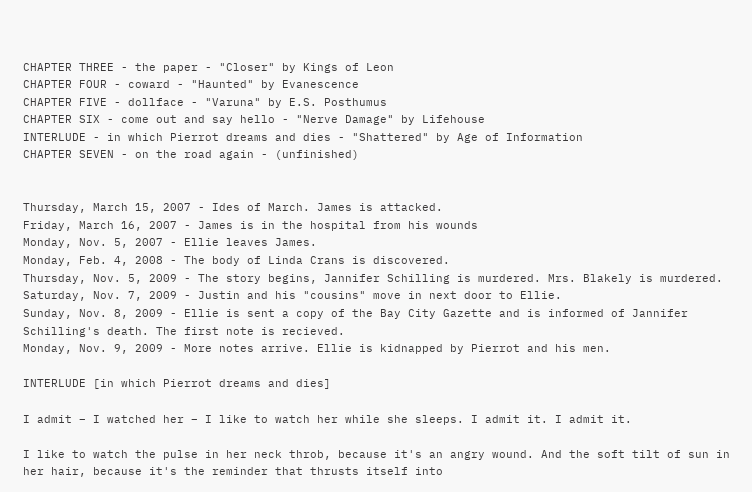CHAPTER THREE - the paper - "Closer" by Kings of Leon
CHAPTER FOUR - coward - "Haunted" by Evanescence
CHAPTER FIVE - dollface - "Varuna" by E.S. Posthumus
CHAPTER SIX - come out and say hello - "Nerve Damage" by Lifehouse
INTERLUDE - in which Pierrot dreams and dies - "Shattered" by Age of Information
CHAPTER SEVEN - on the road again - (unfinished)


Thursday, March 15, 2007 - Ides of March. James is attacked.
Friday, March 16, 2007 - James is in the hospital from his wounds
Monday, Nov. 5, 2007 - Ellie leaves James.
Monday, Feb. 4, 2008 - The body of Linda Crans is discovered.
Thursday, Nov. 5, 2009 - The story begins, Jannifer Schilling is murdered. Mrs. Blakely is murdered.
Saturday, Nov. 7, 2009 - Justin and his "cousins" move in next door to Ellie.
Sunday, Nov. 8, 2009 - Ellie is sent a copy of the Bay City Gazette and is informed of Jannifer Schilling's death. The first note is recieved.
Monday, Nov. 9, 2009 - More notes arrive. Ellie is kidnapped by Pierrot and his men.

INTERLUDE [in which Pierrot dreams and dies]

I admit – I watched her – I like to watch her while she sleeps. I admit it. I admit it.

I like to watch the pulse in her neck throb, because it's an angry wound. And the soft tilt of sun in her hair, because it's the reminder that thrusts itself into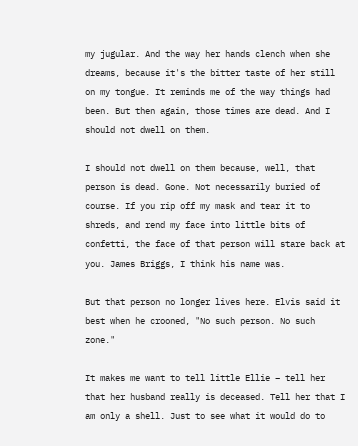my jugular. And the way her hands clench when she dreams, because it's the bitter taste of her still on my tongue. It reminds me of the way things had been. But then again, those times are dead. And I should not dwell on them.

I should not dwell on them because, well, that person is dead. Gone. Not necessarily buried of course. If you rip off my mask and tear it to shreds, and rend my face into little bits of confetti, the face of that person will stare back at you. James Briggs, I think his name was.

But that person no longer lives here. Elvis said it best when he crooned, "No such person. No such zone."

It makes me want to tell little Ellie – tell her that her husband really is deceased. Tell her that I am only a shell. Just to see what it would do to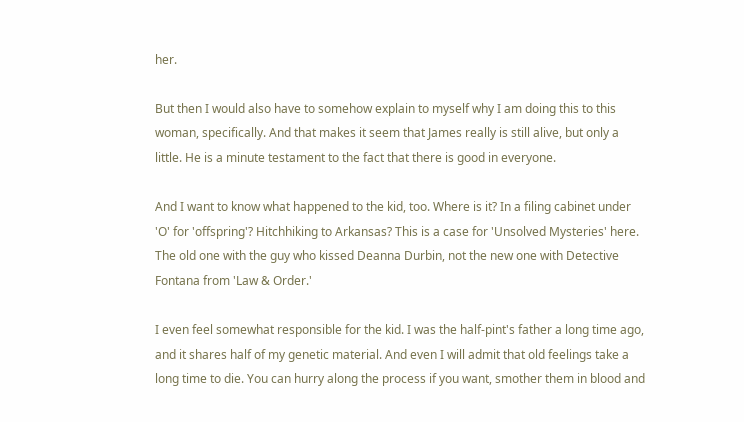her.

But then I would also have to somehow explain to myself why I am doing this to this woman, specifically. And that makes it seem that James really is still alive, but only a little. He is a minute testament to the fact that there is good in everyone.

And I want to know what happened to the kid, too. Where is it? In a filing cabinet under 'O' for 'offspring'? Hitchhiking to Arkansas? This is a case for 'Unsolved Mysteries' here. The old one with the guy who kissed Deanna Durbin, not the new one with Detective Fontana from 'Law & Order.'

I even feel somewhat responsible for the kid. I was the half-pint's father a long time ago, and it shares half of my genetic material. And even I will admit that old feelings take a long time to die. You can hurry along the process if you want, smother them in blood and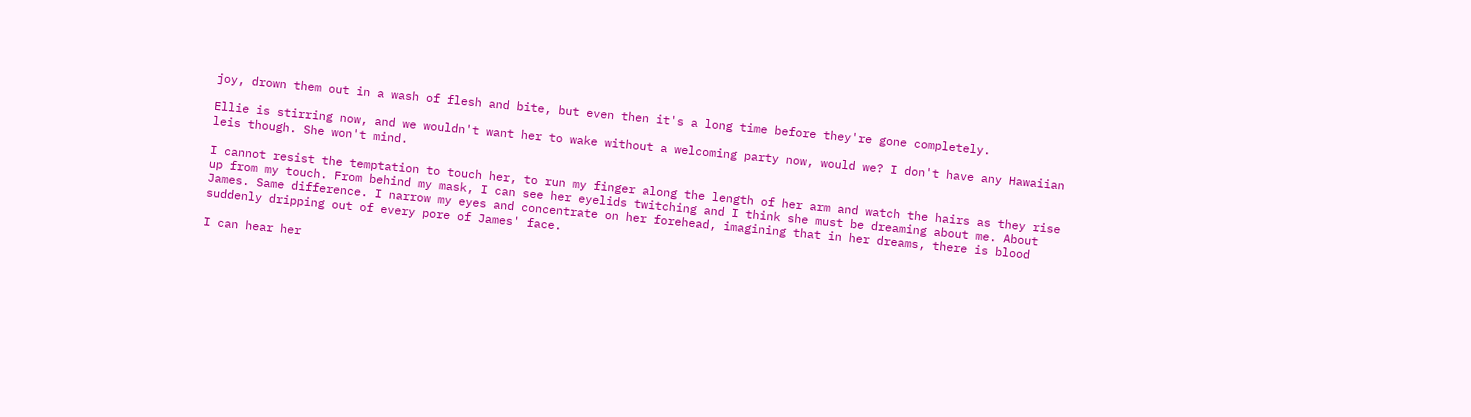joy, drown them out in a wash of flesh and bite, but even then it's a long time before they're gone completely.

Ellie is stirring now, and we wouldn't want her to wake without a welcoming party now, would we? I don't have any Hawaiian leis though. She won't mind.

I cannot resist the temptation to touch her, to run my finger along the length of her arm and watch the hairs as they rise up from my touch. From behind my mask, I can see her eyelids twitching and I think she must be dreaming about me. About James. Same difference. I narrow my eyes and concentrate on her forehead, imagining that in her dreams, there is blood suddenly dripping out of every pore of James' face.

I can hear her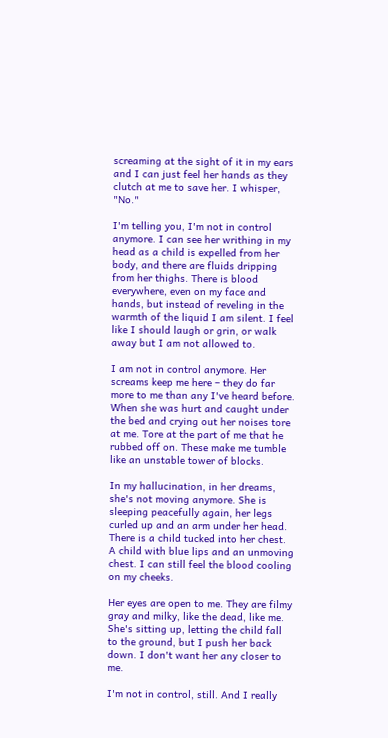screaming at the sight of it in my ears and I can just feel her hands as they clutch at me to save her. I whisper, "No."

I'm telling you, I'm not in control anymore. I can see her writhing in my head as a child is expelled from her body, and there are fluids dripping from her thighs. There is blood everywhere, even on my face and hands, but instead of reveling in the warmth of the liquid I am silent. I feel like I should laugh or grin, or walk away but I am not allowed to.

I am not in control anymore. Her screams keep me here – they do far more to me than any I've heard before. When she was hurt and caught under the bed and crying out her noises tore at me. Tore at the part of me that he rubbed off on. These make me tumble like an unstable tower of blocks.

In my hallucination, in her dreams, she's not moving anymore. She is sleeping peacefully again, her legs curled up and an arm under her head. There is a child tucked into her chest. A child with blue lips and an unmoving chest. I can still feel the blood cooling on my cheeks.

Her eyes are open to me. They are filmy gray and milky, like the dead, like me. She's sitting up, letting the child fall to the ground, but I push her back down. I don't want her any closer to me.

I'm not in control, still. And I really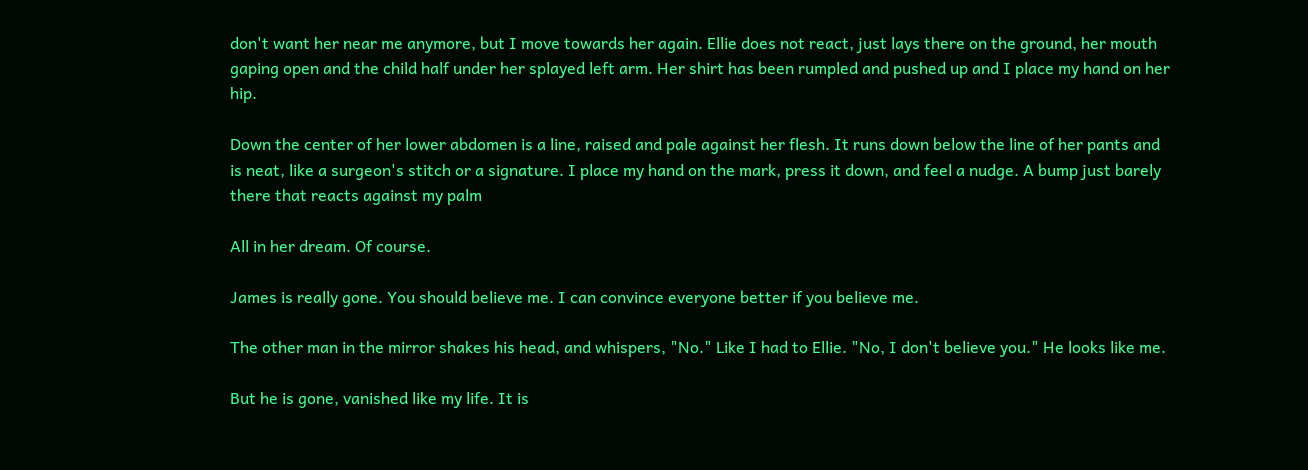don't want her near me anymore, but I move towards her again. Ellie does not react, just lays there on the ground, her mouth gaping open and the child half under her splayed left arm. Her shirt has been rumpled and pushed up and I place my hand on her hip.

Down the center of her lower abdomen is a line, raised and pale against her flesh. It runs down below the line of her pants and is neat, like a surgeon's stitch or a signature. I place my hand on the mark, press it down, and feel a nudge. A bump just barely there that reacts against my palm

All in her dream. Of course.

James is really gone. You should believe me. I can convince everyone better if you believe me.

The other man in the mirror shakes his head, and whispers, "No." Like I had to Ellie. "No, I don't believe you." He looks like me.

But he is gone, vanished like my life. It is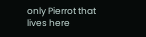only Pierrot that lives here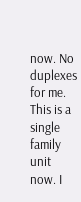now. No duplexes for me. This is a single family unit now. I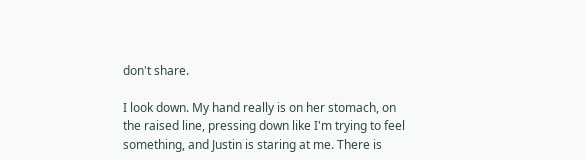don't share.

I look down. My hand really is on her stomach, on the raised line, pressing down like I'm trying to feel something, and Justin is staring at me. There is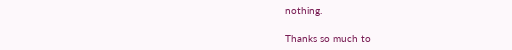nothing.

Thanks so much to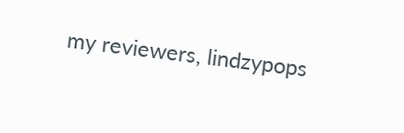my reviewers, lindzypops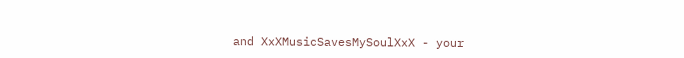and XxXMusicSavesMySoulXxX - your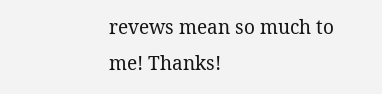revews mean so much to me! Thanks!